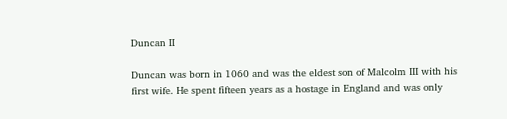Duncan II

Duncan was born in 1060 and was the eldest son of Malcolm III with his first wife. He spent fifteen years as a hostage in England and was only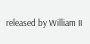released by William II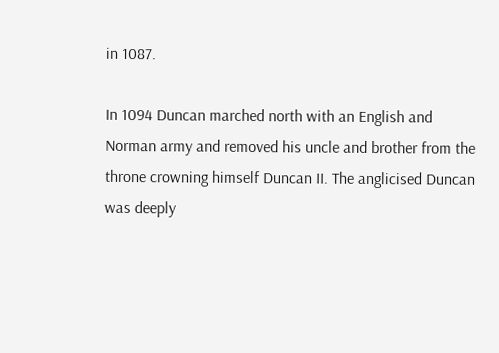in 1087.

In 1094 Duncan marched north with an English and Norman army and removed his uncle and brother from the throne crowning himself Duncan II. The anglicised Duncan was deeply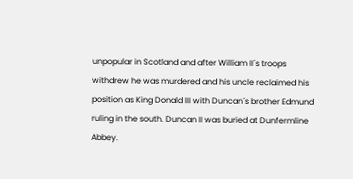unpopular in Scotland and after William II´s troops withdrew he was murdered and his uncle reclaimed his position as King Donald III with Duncan´s brother Edmund ruling in the south. Duncan II was buried at Dunfermline Abbey.